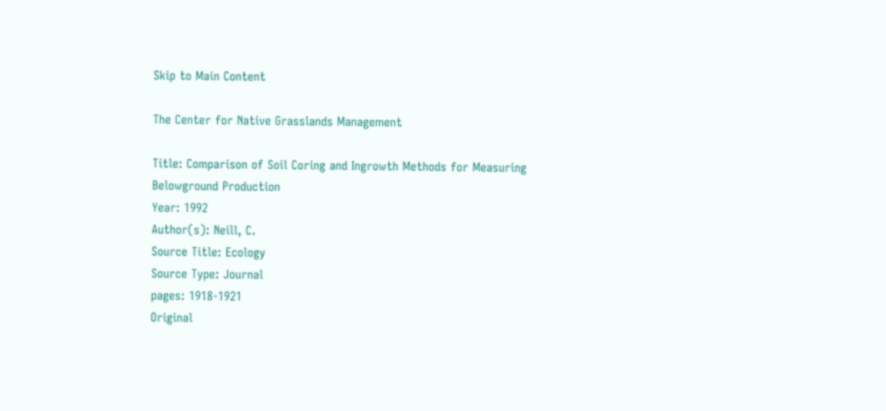Skip to Main Content

The Center for Native Grasslands Management

Title: Comparison of Soil Coring and Ingrowth Methods for Measuring Belowground Production
Year: 1992
Author(s): Neill, C.
Source Title: Ecology
Source Type: Journal
pages: 1918-1921
Original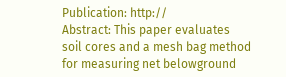Publication: http://
Abstract: This paper evaluates soil cores and a mesh bag method for measuring net belowground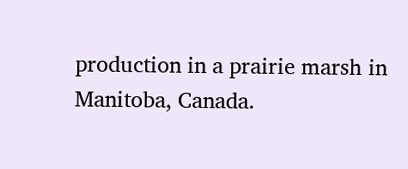production in a prairie marsh in Manitoba, Canada.